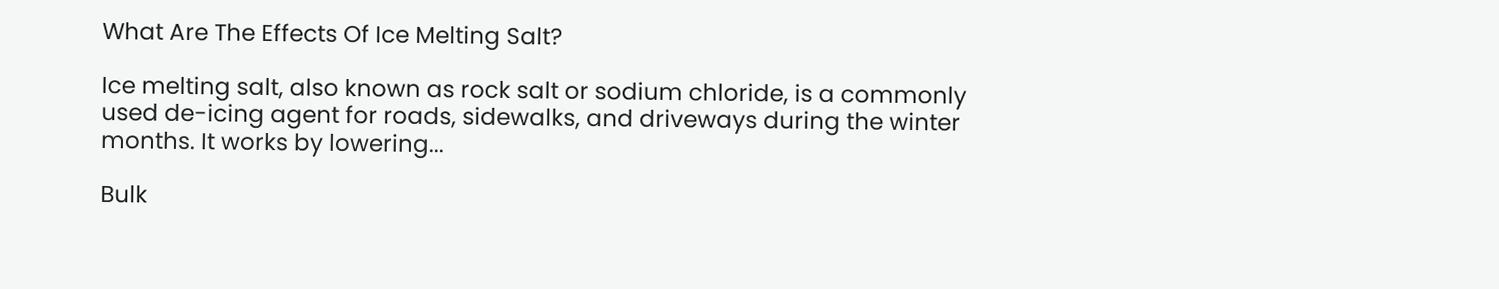What Are The Effects Of Ice Melting Salt?

Ice melting salt, also known as rock salt or sodium chloride, is a commonly used de-icing agent for roads, sidewalks, and driveways during the winter months. It works by lowering...

Bulk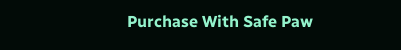Purchase With Safe Paw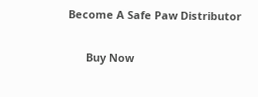Become A Safe Paw Distributor

      Buy Now